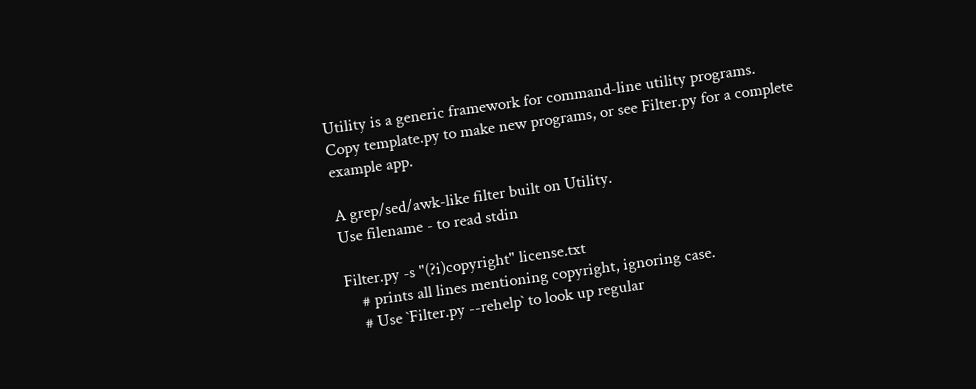Utility is a generic framework for command-line utility programs.
Copy template.py to make new programs, or see Filter.py for a complete
example app.

A grep/sed/awk-like filter built on Utility.
Use filename - to read stdin

Filter.py -s "(?i)copyright" license.txt
    # prints all lines mentioning copyright, ignoring case.
    # Use `Filter.py --rehelp` to look up regular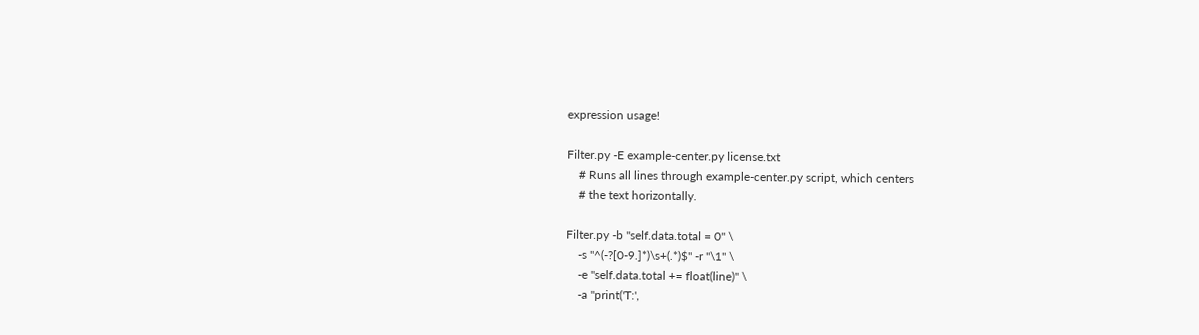expression usage!

Filter.py -E example-center.py license.txt
    # Runs all lines through example-center.py script, which centers
    # the text horizontally.

Filter.py -b "self.data.total = 0" \
    -s "^(-?[0-9.]*)\s+(.*)$" -r "\1" \
    -e "self.data.total += float(line)" \
    -a "print('T:',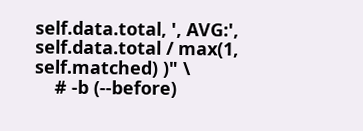self.data.total, ', AVG:', self.data.total / max(1, self.matched) )" \
    # -b (--before)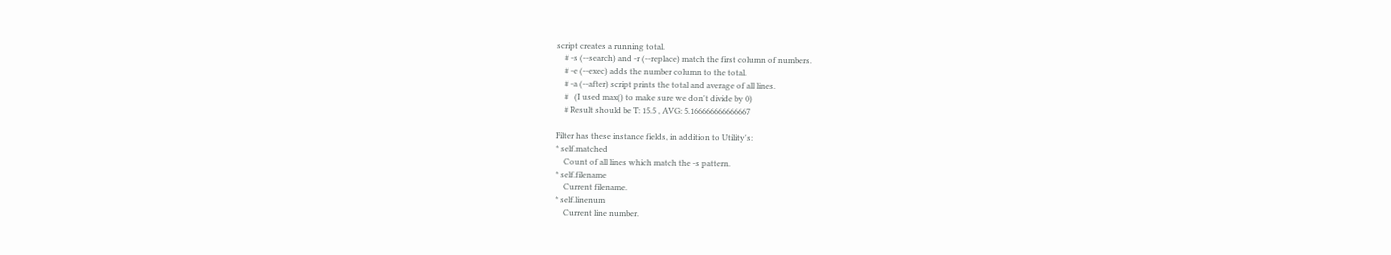script creates a running total.
    # -s (--search) and -r (--replace) match the first column of numbers.
    # -e (--exec) adds the number column to the total.
    # -a (--after) script prints the total and average of all lines.
    #   (I used max() to make sure we don't divide by 0)
    # Result should be T: 15.5 , AVG: 5.166666666666667

Filter has these instance fields, in addition to Utility's:
* self.matched
    Count of all lines which match the -s pattern.
* self.filename
    Current filename.
* self.linenum
    Current line number.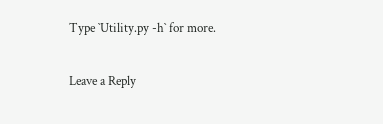Type `Utility.py -h` for more.

Leave a Reply